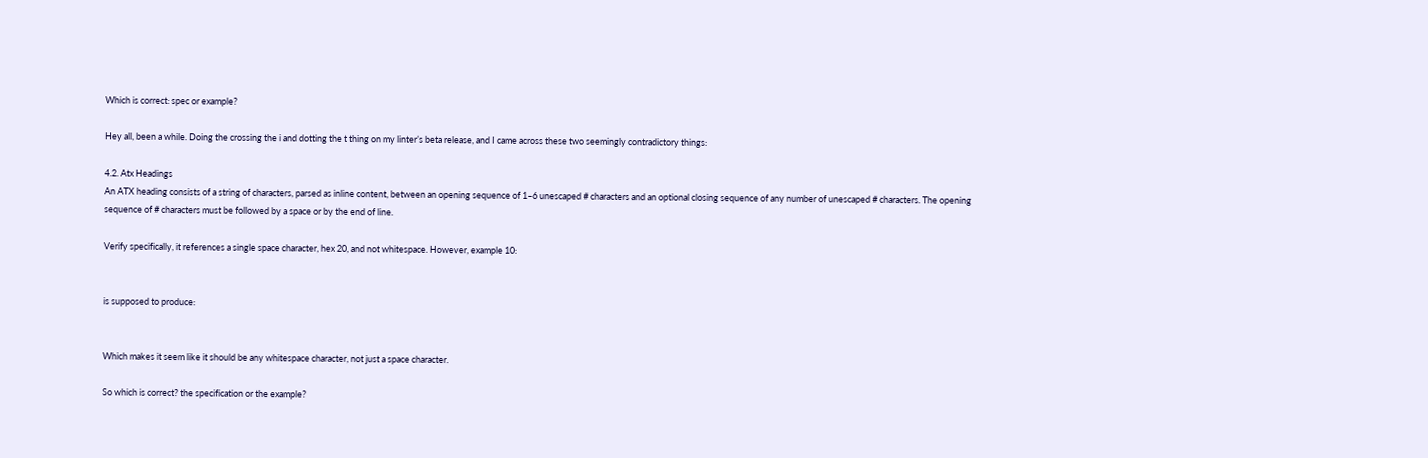Which is correct: spec or example?

Hey all, been a while. Doing the crossing the i and dotting the t thing on my linter’s beta release, and I came across these two seemingly contradictory things:

4.2. Atx Headings
An ATX heading consists of a string of characters, parsed as inline content, between an opening sequence of 1–6 unescaped # characters and an optional closing sequence of any number of unescaped # characters. The opening sequence of # characters must be followed by a space or by the end of line.

Verify specifically, it references a single space character, hex 20, and not whitespace. However, example 10:


is supposed to produce:


Which makes it seem like it should be any whitespace character, not just a space character.

So which is correct? the specification or the example?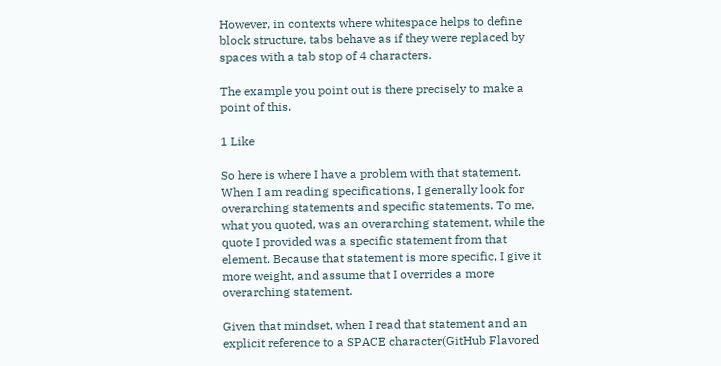However, in contexts where whitespace helps to define block structure, tabs behave as if they were replaced by spaces with a tab stop of 4 characters.

The example you point out is there precisely to make a point of this.

1 Like

So here is where I have a problem with that statement. When I am reading specifications, I generally look for overarching statements and specific statements. To me, what you quoted, was an overarching statement, while the quote I provided was a specific statement from that element. Because that statement is more specific, I give it more weight, and assume that I overrides a more overarching statement.

Given that mindset, when I read that statement and an explicit reference to a SPACE character(GitHub Flavored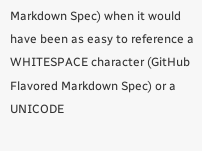Markdown Spec) when it would have been as easy to reference a WHITESPACE character (GitHub Flavored Markdown Spec) or a UNICODE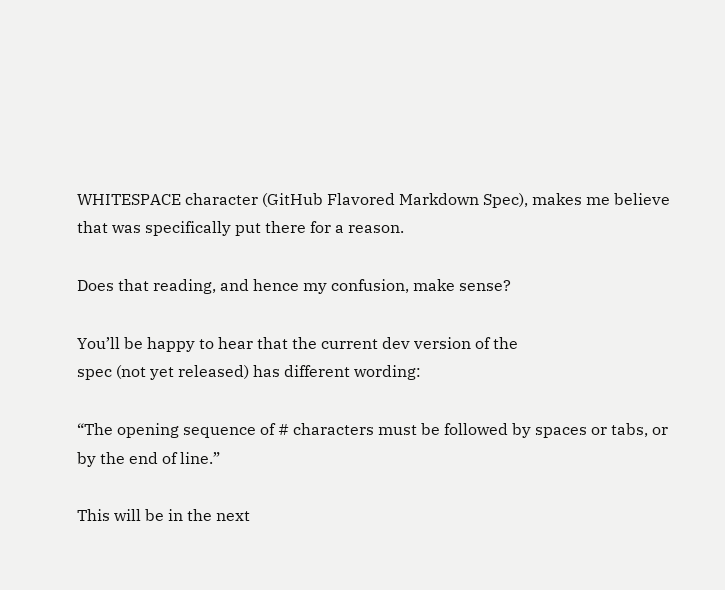WHITESPACE character (GitHub Flavored Markdown Spec), makes me believe that was specifically put there for a reason.

Does that reading, and hence my confusion, make sense?

You’ll be happy to hear that the current dev version of the
spec (not yet released) has different wording:

“The opening sequence of # characters must be followed by spaces or tabs, or
by the end of line.”

This will be in the next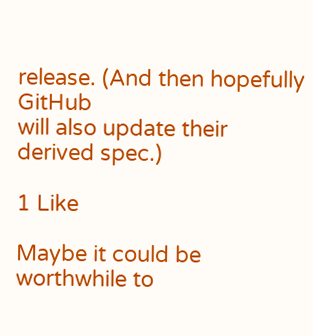release. (And then hopefully GitHub
will also update their derived spec.)

1 Like

Maybe it could be worthwhile to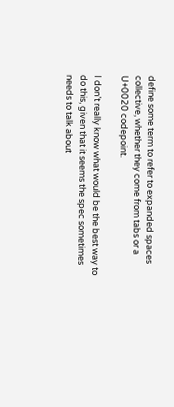define some term to refer to expanded spaces collective, whether they come from tabs or a U+0020 codepoint.

I don’t really know what would be the best way to do this, given that it seems the spec sometimes needs to talk about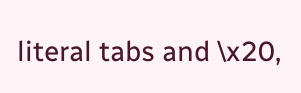literal tabs and \x20,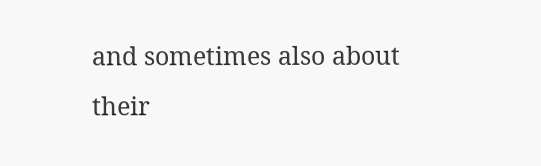and sometimes also about their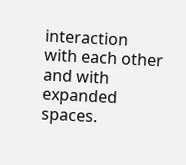interaction with each other and with expanded spaces.